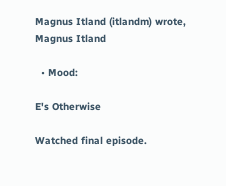Magnus Itland (itlandm) wrote,
Magnus Itland

  • Mood:

E's Otherwise

Watched final episode.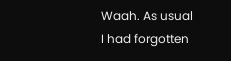Waah. As usual I had forgotten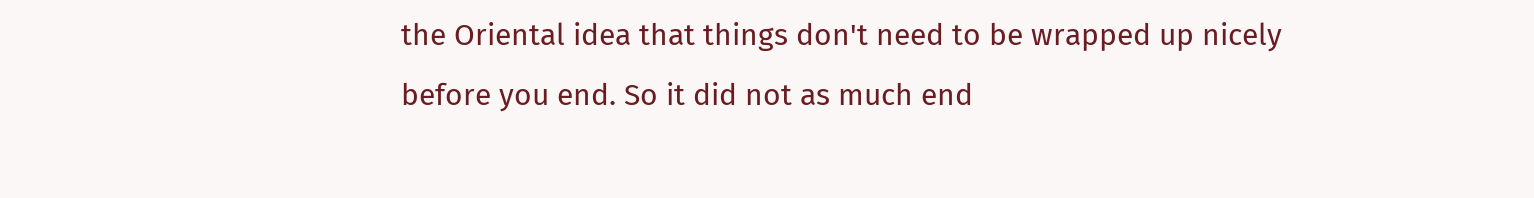the Oriental idea that things don't need to be wrapped up nicely before you end. So it did not as much end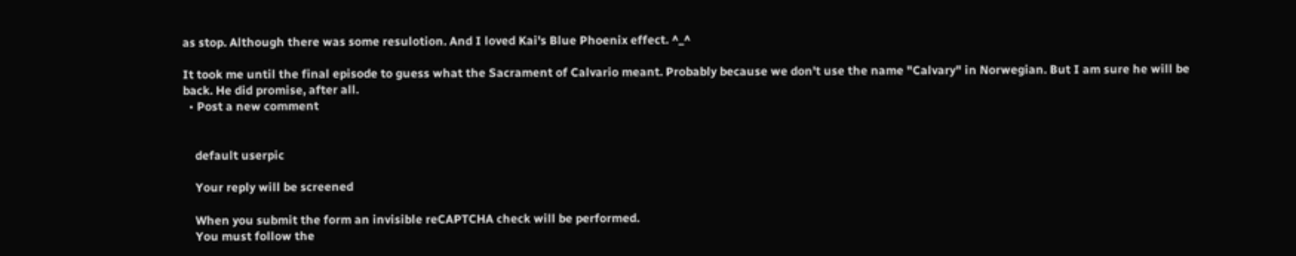as stop. Although there was some resulotion. And I loved Kai's Blue Phoenix effect. ^_^

It took me until the final episode to guess what the Sacrament of Calvario meant. Probably because we don't use the name "Calvary" in Norwegian. But I am sure he will be back. He did promise, after all.
  • Post a new comment


    default userpic

    Your reply will be screened

    When you submit the form an invisible reCAPTCHA check will be performed.
    You must follow the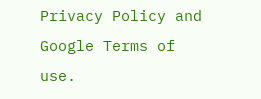Privacy Policy and Google Terms of use.